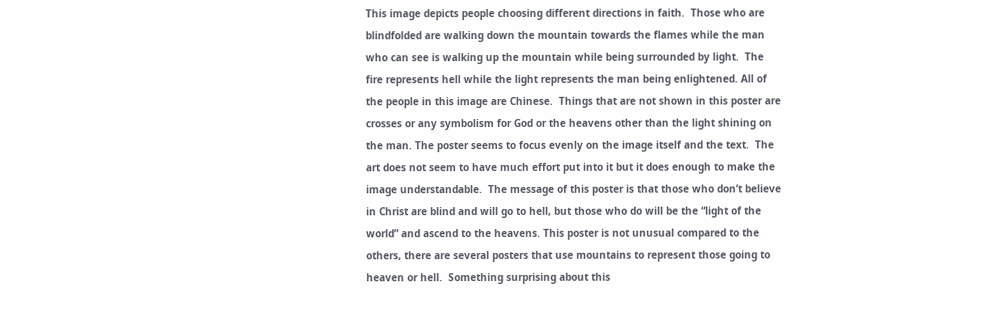This image depicts people choosing different directions in faith.  Those who are blindfolded are walking down the mountain towards the flames while the man who can see is walking up the mountain while being surrounded by light.  The fire represents hell while the light represents the man being enlightened. All of the people in this image are Chinese.  Things that are not shown in this poster are crosses or any symbolism for God or the heavens other than the light shining on the man. The poster seems to focus evenly on the image itself and the text.  The art does not seem to have much effort put into it but it does enough to make the image understandable.  The message of this poster is that those who don’t believe in Christ are blind and will go to hell, but those who do will be the “light of the world” and ascend to the heavens. This poster is not unusual compared to the others, there are several posters that use mountains to represent those going to heaven or hell.  Something surprising about this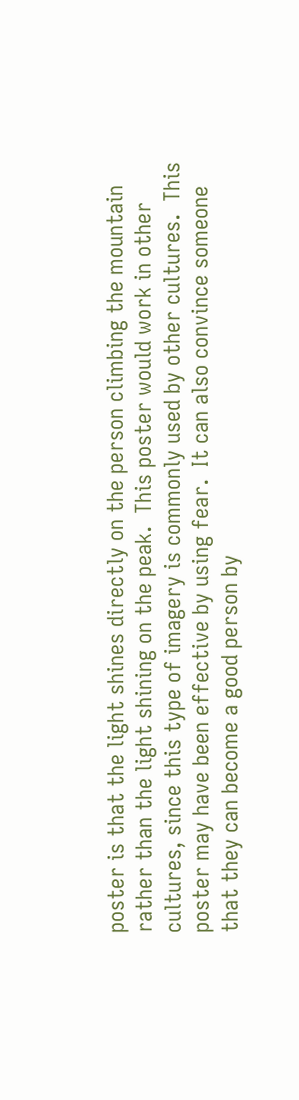poster is that the light shines directly on the person climbing the mountain rather than the light shining on the peak.  This poster would work in other cultures, since this type of imagery is commonly used by other cultures.  This poster may have been effective by using fear.  It can also convince someone that they can become a good person by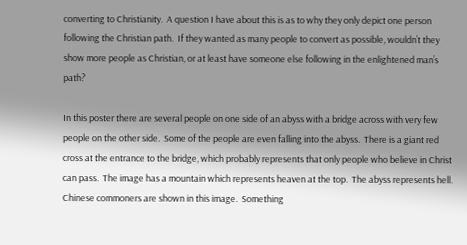converting to Christianity.  A question I have about this is as to why they only depict one person following the Christian path.  If they wanted as many people to convert as possible, wouldn’t they show more people as Christian, or at least have someone else following in the enlightened man’s path?

In this poster there are several people on one side of an abyss with a bridge across with very few people on the other side.  Some of the people are even falling into the abyss.  There is a giant red cross at the entrance to the bridge, which probably represents that only people who believe in Christ can pass.  The image has a mountain which represents heaven at the top.  The abyss represents hell.  Chinese commoners are shown in this image.  Something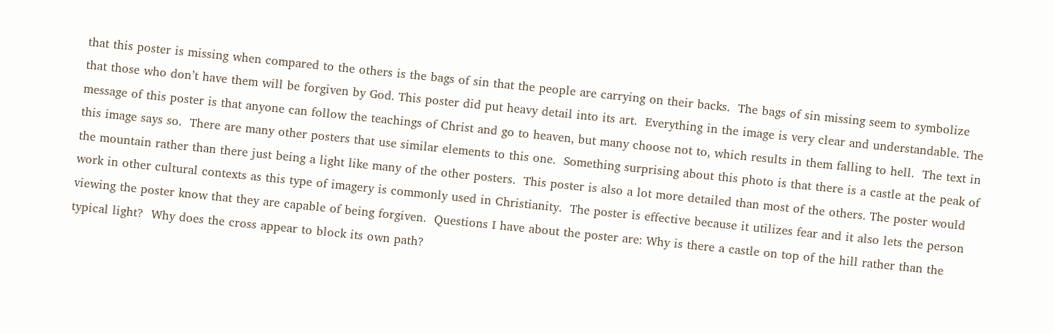that this poster is missing when compared to the others is the bags of sin that the people are carrying on their backs.  The bags of sin missing seem to symbolize that those who don’t have them will be forgiven by God. This poster did put heavy detail into its art.  Everything in the image is very clear and understandable. The message of this poster is that anyone can follow the teachings of Christ and go to heaven, but many choose not to, which results in them falling to hell.  The text in this image says so.  There are many other posters that use similar elements to this one.  Something surprising about this photo is that there is a castle at the peak of the mountain rather than there just being a light like many of the other posters.  This poster is also a lot more detailed than most of the others. The poster would work in other cultural contexts as this type of imagery is commonly used in Christianity.  The poster is effective because it utilizes fear and it also lets the person viewing the poster know that they are capable of being forgiven.  Questions I have about the poster are: Why is there a castle on top of the hill rather than the typical light?  Why does the cross appear to block its own path?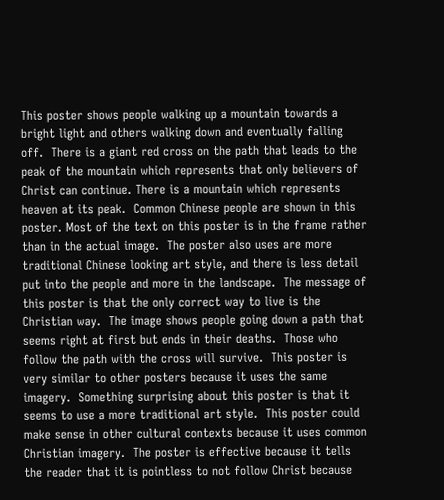This poster shows people walking up a mountain towards a bright light and others walking down and eventually falling off.  There is a giant red cross on the path that leads to the peak of the mountain which represents that only believers of Christ can continue. There is a mountain which represents heaven at its peak.  Common Chinese people are shown in this poster. Most of the text on this poster is in the frame rather than in the actual image.  The poster also uses are more traditional Chinese looking art style, and there is less detail put into the people and more in the landscape.  The message of this poster is that the only correct way to live is the Christian way.  The image shows people going down a path that seems right at first but ends in their deaths.  Those who follow the path with the cross will survive.  This poster is very similar to other posters because it uses the same imagery.  Something surprising about this poster is that it seems to use a more traditional art style.  This poster could make sense in other cultural contexts because it uses common Christian imagery.  The poster is effective because it tells the reader that it is pointless to not follow Christ because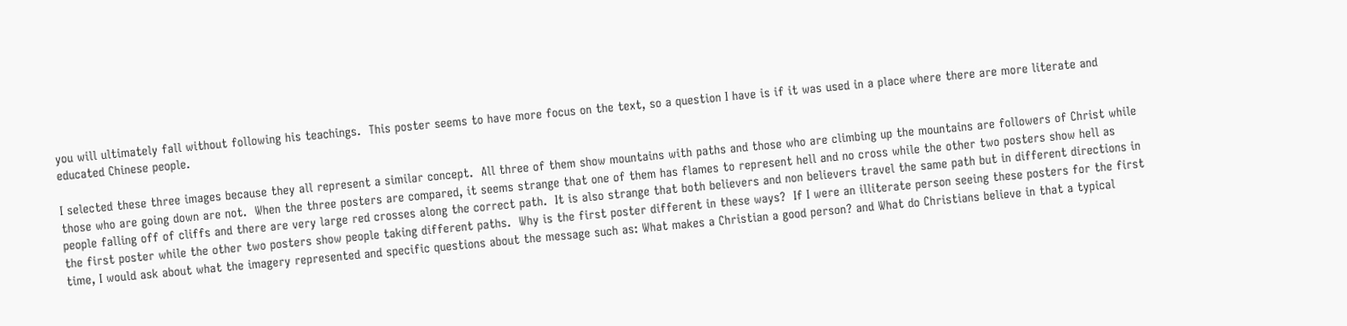you will ultimately fall without following his teachings.  This poster seems to have more focus on the text, so a question I have is if it was used in a place where there are more literate and educated Chinese people.

I selected these three images because they all represent a similar concept.  All three of them show mountains with paths and those who are climbing up the mountains are followers of Christ while those who are going down are not.  When the three posters are compared, it seems strange that one of them has flames to represent hell and no cross while the other two posters show hell as people falling off of cliffs and there are very large red crosses along the correct path.  It is also strange that both believers and non believers travel the same path but in different directions in the first poster while the other two posters show people taking different paths.  Why is the first poster different in these ways?  If I were an illiterate person seeing these posters for the first time, I would ask about what the imagery represented and specific questions about the message such as: What makes a Christian a good person? and What do Christians believe in that a typical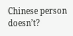Chinese person doesn’t?